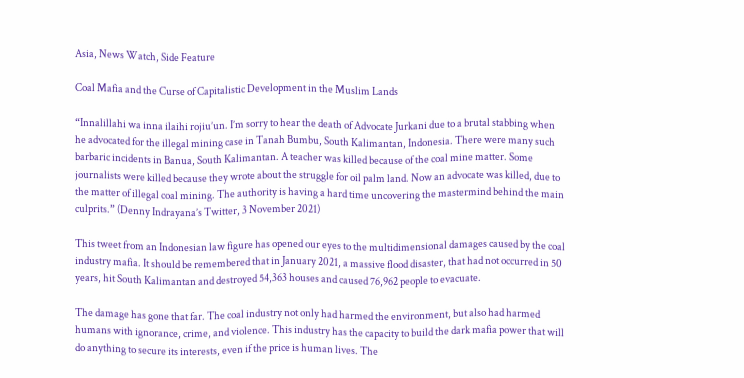Asia, News Watch, Side Feature

Coal Mafia and the Curse of Capitalistic Development in the Muslim Lands

“Innalillahi wa inna ilaihi rojiu’un. I’m sorry to hear the death of Advocate Jurkani due to a brutal stabbing when he advocated for the illegal mining case in Tanah Bumbu, South Kalimantan, Indonesia. There were many such barbaric incidents in Banua, South Kalimantan. A teacher was killed because of the coal mine matter. Some journalists were killed because they wrote about the struggle for oil palm land. Now an advocate was killed, due to the matter of illegal coal mining. The authority is having a hard time uncovering the mastermind behind the main culprits.” (Denny Indrayana’s Twitter, 3 November 2021)

This tweet from an Indonesian law figure has opened our eyes to the multidimensional damages caused by the coal industry mafia. It should be remembered that in January 2021, a massive flood disaster, that had not occurred in 50 years, hit South Kalimantan and destroyed 54,363 houses and caused 76,962 people to evacuate.

The damage has gone that far. The coal industry not only had harmed the environment, but also had harmed humans with ignorance, crime, and violence. This industry has the capacity to build the dark mafia power that will do anything to secure its interests, even if the price is human lives. The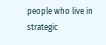people who live in strategic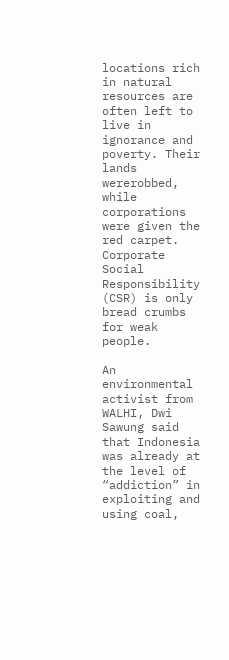locations rich in natural resources are often left to live in ignorance and poverty. Their lands wererobbed, while corporations were given the red carpet. Corporate Social Responsibility (CSR) is only bread crumbs for weak people.

An environmental activist from WALHI, Dwi Sawung said that Indonesia was already at the level of “addiction” in exploiting and using coal,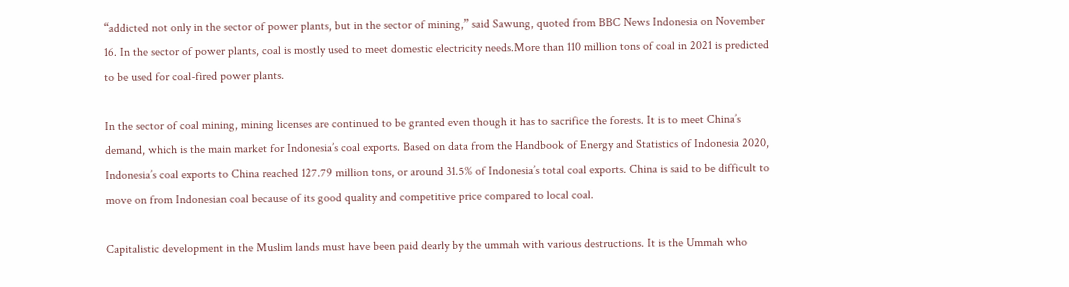“addicted not only in the sector of power plants, but in the sector of mining,” said Sawung, quoted from BBC News Indonesia on November 16. In the sector of power plants, coal is mostly used to meet domestic electricity needs.More than 110 million tons of coal in 2021 is predicted to be used for coal-fired power plants.

In the sector of coal mining, mining licenses are continued to be granted even though it has to sacrifice the forests. It is to meet China’s demand, which is the main market for Indonesia’s coal exports. Based on data from the Handbook of Energy and Statistics of Indonesia 2020, Indonesia’s coal exports to China reached 127.79 million tons, or around 31.5% of Indonesia’s total coal exports. China is said to be difficult to move on from Indonesian coal because of its good quality and competitive price compared to local coal.

Capitalistic development in the Muslim lands must have been paid dearly by the ummah with various destructions. It is the Ummah who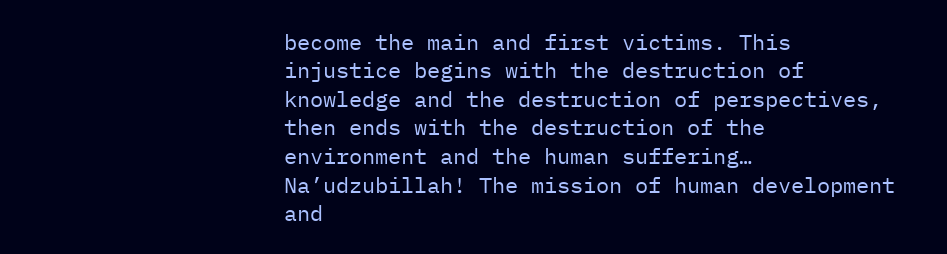become the main and first victims. This injustice begins with the destruction of knowledge and the destruction of perspectives, then ends with the destruction of the environment and the human suffering… Na’udzubillah! The mission of human development and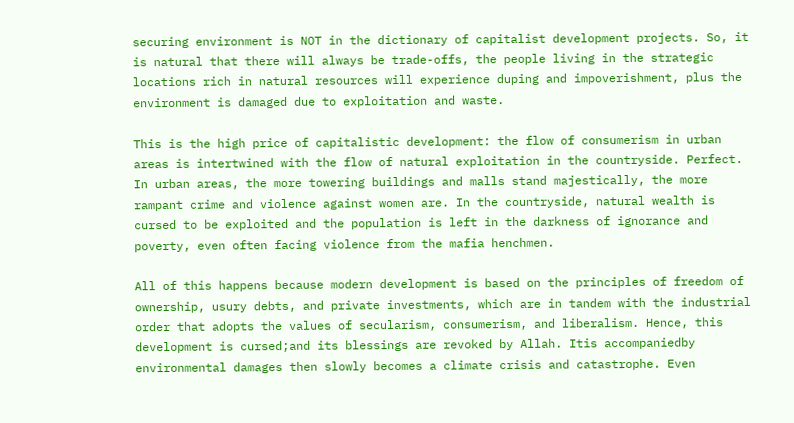securing environment is NOT in the dictionary of capitalist development projects. So, it is natural that there will always be trade-offs, the people living in the strategic locations rich in natural resources will experience duping and impoverishment, plus the environment is damaged due to exploitation and waste.

This is the high price of capitalistic development: the flow of consumerism in urban areas is intertwined with the flow of natural exploitation in the countryside. Perfect. In urban areas, the more towering buildings and malls stand majestically, the more rampant crime and violence against women are. In the countryside, natural wealth is cursed to be exploited and the population is left in the darkness of ignorance and poverty, even often facing violence from the mafia henchmen.

All of this happens because modern development is based on the principles of freedom of ownership, usury debts, and private investments, which are in tandem with the industrial order that adopts the values of secularism, consumerism, and liberalism. Hence, this development is cursed;and its blessings are revoked by Allah. Itis accompaniedby environmental damages then slowly becomes a climate crisis and catastrophe. Even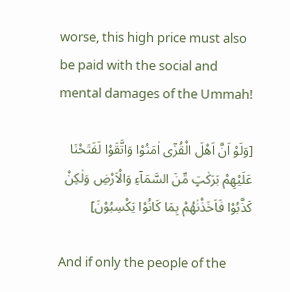worse, this high price must also be paid with the social and mental damages of the Ummah!

[وَلَوْ اَنَّ اَهْلَ الْقُرٰٓى اٰمَنُوْا وَاتَّقَوْا لَفَتَحْنَا عَلَيْهِمْ بَرَكٰتٍ مِّنَ السَّمَاۤءِ وَالْاَرْضِ وَلٰكِنْ كَذَّبُوْا فَاَخَذْنٰهُمْ بِمَا كَانُوْا يَكْسِبُوْنَ]

And if only the people of the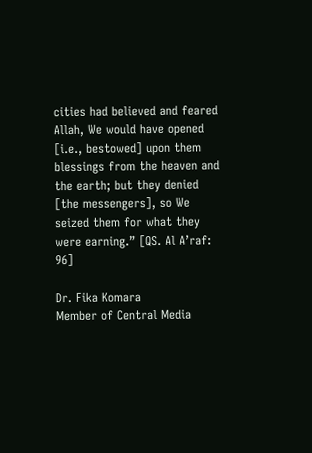cities had believed and feared Allah, We would have opened [i.e., bestowed] upon them blessings from the heaven and the earth; but they denied [the messengers], so We seized them for what they were earning.” [QS. Al A’raf: 96]

Dr. Fika Komara
Member of Central Media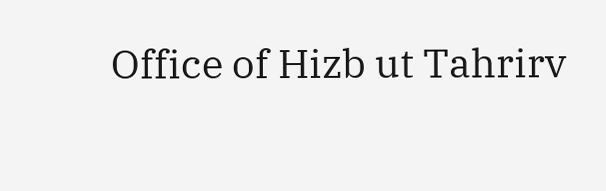Office of Hizb ut Tahrirv